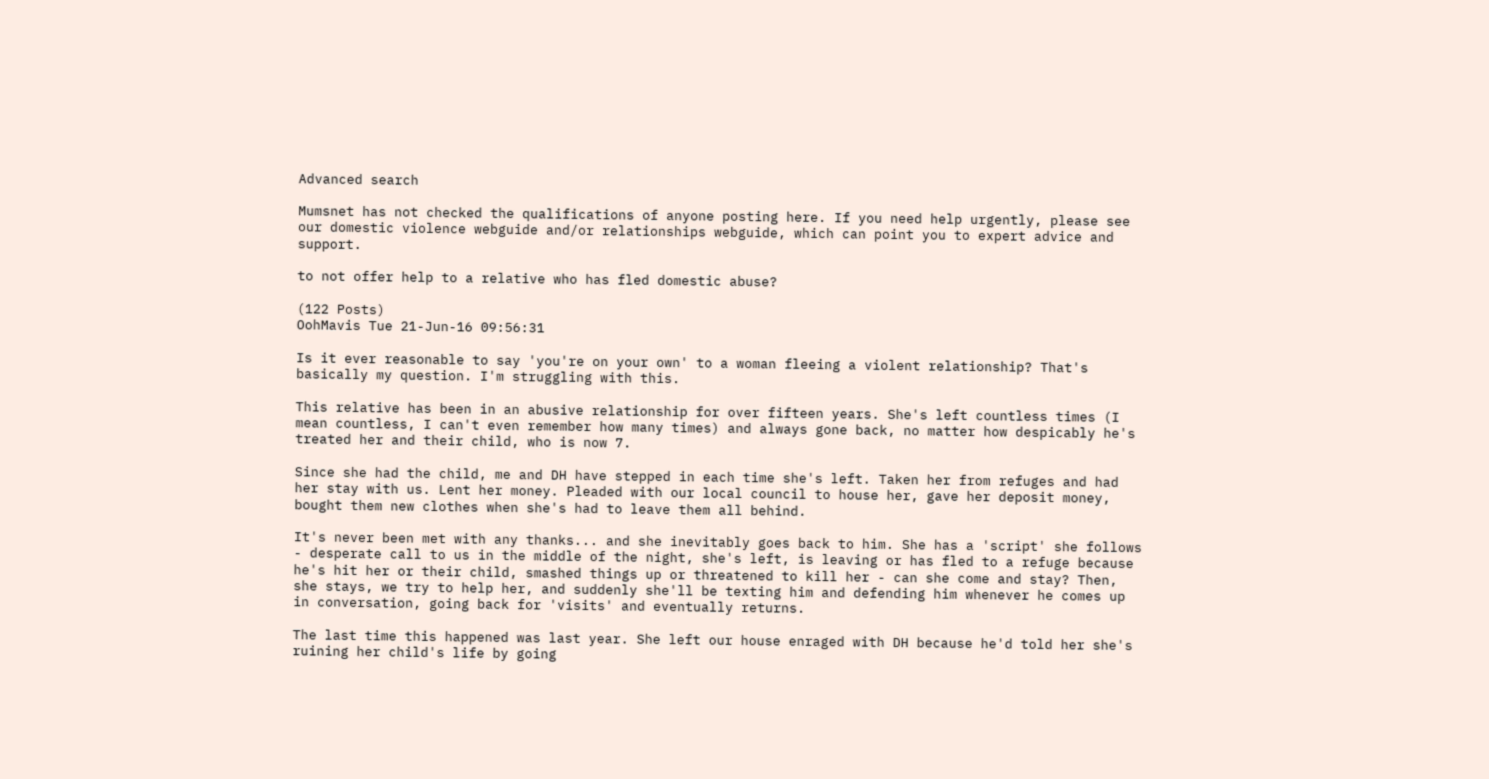Advanced search

Mumsnet has not checked the qualifications of anyone posting here. If you need help urgently, please see our domestic violence webguide and/or relationships webguide, which can point you to expert advice and support.

to not offer help to a relative who has fled domestic abuse?

(122 Posts)
OohMavis Tue 21-Jun-16 09:56:31

Is it ever reasonable to say 'you're on your own' to a woman fleeing a violent relationship? That's basically my question. I'm struggling with this.

This relative has been in an abusive relationship for over fifteen years. She's left countless times (I mean countless, I can't even remember how many times) and always gone back, no matter how despicably he's treated her and their child, who is now 7.

Since she had the child, me and DH have stepped in each time she's left. Taken her from refuges and had her stay with us. Lent her money. Pleaded with our local council to house her, gave her deposit money, bought them new clothes when she's had to leave them all behind.

It's never been met with any thanks... and she inevitably goes back to him. She has a 'script' she follows - desperate call to us in the middle of the night, she's left, is leaving or has fled to a refuge because he's hit her or their child, smashed things up or threatened to kill her - can she come and stay? Then, she stays, we try to help her, and suddenly she'll be texting him and defending him whenever he comes up in conversation, going back for 'visits' and eventually returns.

The last time this happened was last year. She left our house enraged with DH because he'd told her she's ruining her child's life by going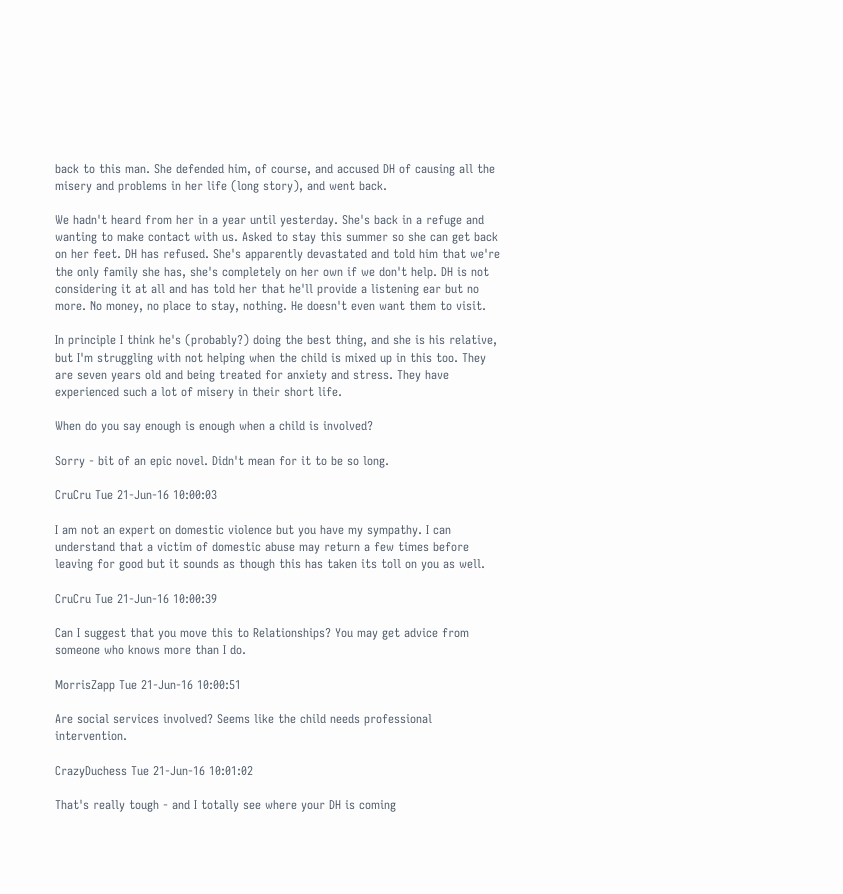back to this man. She defended him, of course, and accused DH of causing all the misery and problems in her life (long story), and went back.

We hadn't heard from her in a year until yesterday. She's back in a refuge and wanting to make contact with us. Asked to stay this summer so she can get back on her feet. DH has refused. She's apparently devastated and told him that we're the only family she has, she's completely on her own if we don't help. DH is not considering it at all and has told her that he'll provide a listening ear but no more. No money, no place to stay, nothing. He doesn't even want them to visit.

In principle I think he's (probably?) doing the best thing, and she is his relative, but I'm struggling with not helping when the child is mixed up in this too. They are seven years old and being treated for anxiety and stress. They have experienced such a lot of misery in their short life.

When do you say enough is enough when a child is involved?

Sorry - bit of an epic novel. Didn't mean for it to be so long.

CruCru Tue 21-Jun-16 10:00:03

I am not an expert on domestic violence but you have my sympathy. I can understand that a victim of domestic abuse may return a few times before leaving for good but it sounds as though this has taken its toll on you as well.

CruCru Tue 21-Jun-16 10:00:39

Can I suggest that you move this to Relationships? You may get advice from someone who knows more than I do.

MorrisZapp Tue 21-Jun-16 10:00:51

Are social services involved? Seems like the child needs professional intervention.

CrazyDuchess Tue 21-Jun-16 10:01:02

That's really tough - and I totally see where your DH is coming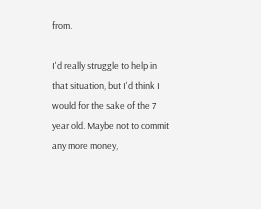from.

I'd really struggle to help in that situation, but I'd think I would for the sake of the 7 year old. Maybe not to commit any more money,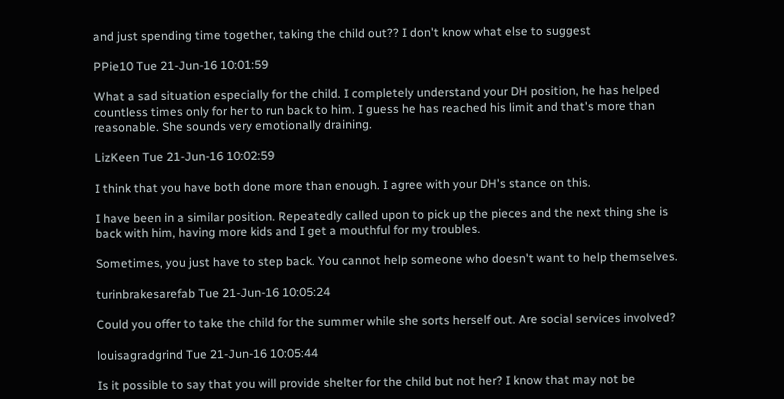and just spending time together, taking the child out?? I don't know what else to suggest

PPie10 Tue 21-Jun-16 10:01:59

What a sad situation especially for the child. I completely understand your DH position, he has helped countless times only for her to run back to him. I guess he has reached his limit and that's more than reasonable. She sounds very emotionally draining.

LizKeen Tue 21-Jun-16 10:02:59

I think that you have both done more than enough. I agree with your DH's stance on this.

I have been in a similar position. Repeatedly called upon to pick up the pieces and the next thing she is back with him, having more kids and I get a mouthful for my troubles.

Sometimes, you just have to step back. You cannot help someone who doesn't want to help themselves.

turinbrakesarefab Tue 21-Jun-16 10:05:24

Could you offer to take the child for the summer while she sorts herself out. Are social services involved?

louisagradgrind Tue 21-Jun-16 10:05:44

Is it possible to say that you will provide shelter for the child but not her? I know that may not be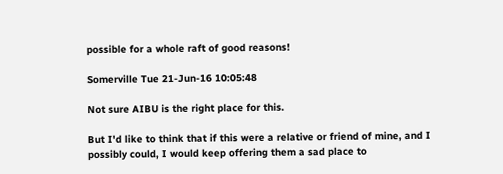possible for a whole raft of good reasons!

Somerville Tue 21-Jun-16 10:05:48

Not sure AIBU is the right place for this.

But I'd like to think that if this were a relative or friend of mine, and I possibly could, I would keep offering them a sad place to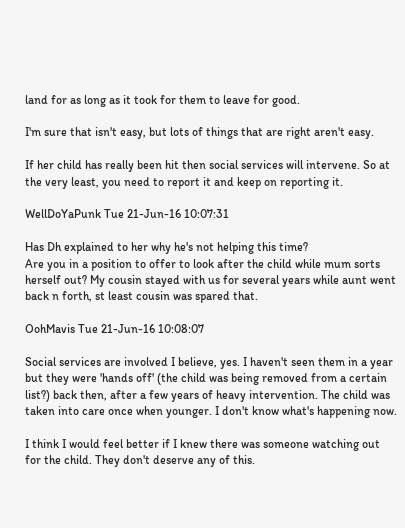land for as long as it took for them to leave for good.

I'm sure that isn't easy, but lots of things that are right aren't easy.

If her child has really been hit then social services will intervene. So at the very least, you need to report it and keep on reporting it.

WellDoYaPunk Tue 21-Jun-16 10:07:31

Has Dh explained to her why he's not helping this time?
Are you in a position to offer to look after the child while mum sorts herself out? My cousin stayed with us for several years while aunt went back n forth, st least cousin was spared that.

OohMavis Tue 21-Jun-16 10:08:07

Social services are involved I believe, yes. I haven't seen them in a year but they were 'hands off' (the child was being removed from a certain list?) back then, after a few years of heavy intervention. The child was taken into care once when younger. I don't know what's happening now.

I think I would feel better if I knew there was someone watching out for the child. They don't deserve any of this.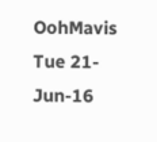OohMavis Tue 21-Jun-16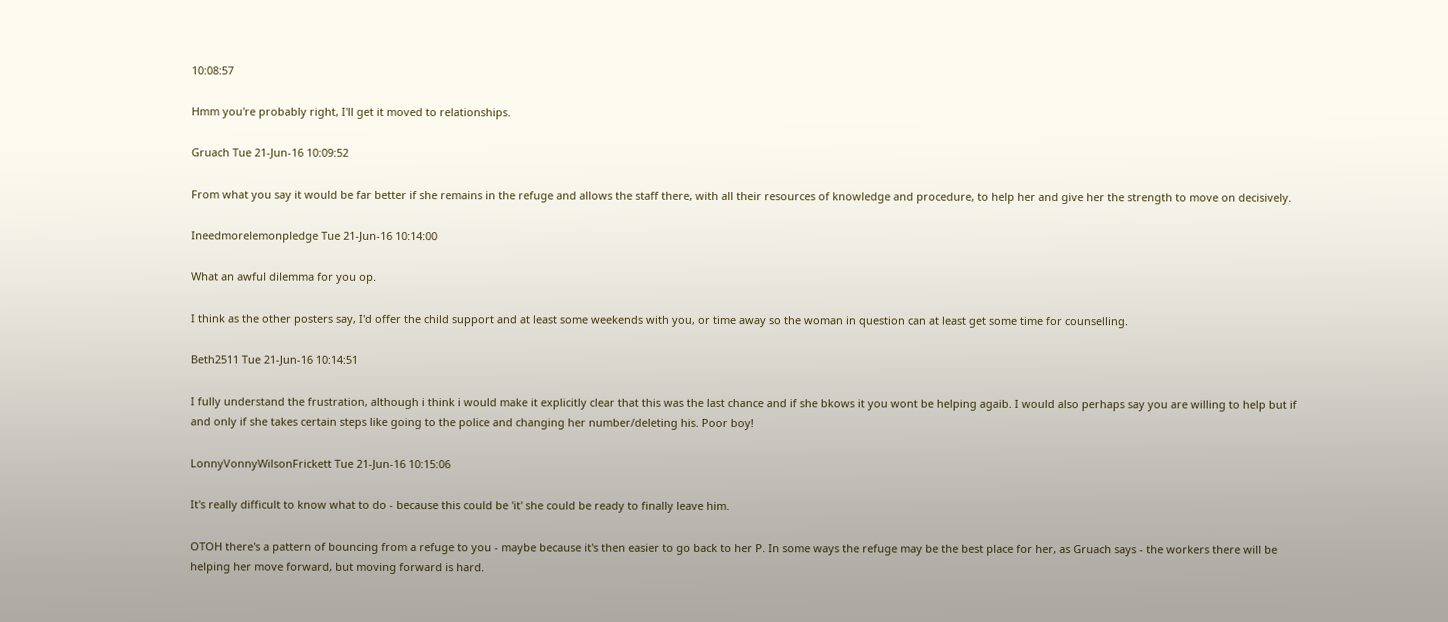10:08:57

Hmm you're probably right, I'll get it moved to relationships.

Gruach Tue 21-Jun-16 10:09:52

From what you say it would be far better if she remains in the refuge and allows the staff there, with all their resources of knowledge and procedure, to help her and give her the strength to move on decisively.

Ineedmorelemonpledge Tue 21-Jun-16 10:14:00

What an awful dilemma for you op.

I think as the other posters say, I'd offer the child support and at least some weekends with you, or time away so the woman in question can at least get some time for counselling.

Beth2511 Tue 21-Jun-16 10:14:51

I fully understand the frustration, although i think i would make it explicitly clear that this was the last chance and if she bkows it you wont be helping agaib. I would also perhaps say you are willing to help but if and only if she takes certain steps like going to the police and changing her number/deleting his. Poor boy!

LonnyVonnyWilsonFrickett Tue 21-Jun-16 10:15:06

It's really difficult to know what to do - because this could be 'it' she could be ready to finally leave him.

OTOH there's a pattern of bouncing from a refuge to you - maybe because it's then easier to go back to her P. In some ways the refuge may be the best place for her, as Gruach says - the workers there will be helping her move forward, but moving forward is hard.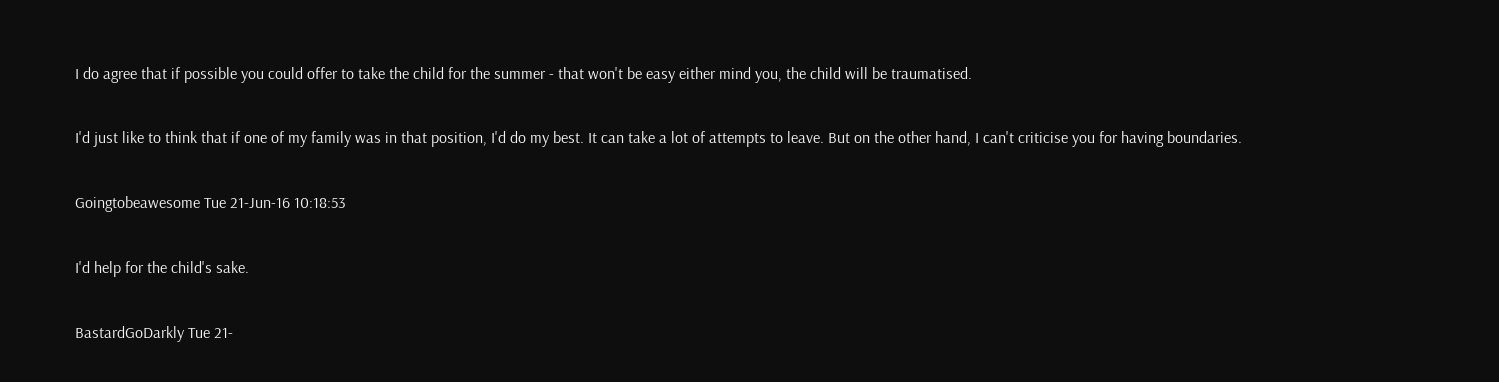I do agree that if possible you could offer to take the child for the summer - that won't be easy either mind you, the child will be traumatised.

I'd just like to think that if one of my family was in that position, I'd do my best. It can take a lot of attempts to leave. But on the other hand, I can't criticise you for having boundaries.

Goingtobeawesome Tue 21-Jun-16 10:18:53

I'd help for the child's sake.

BastardGoDarkly Tue 21-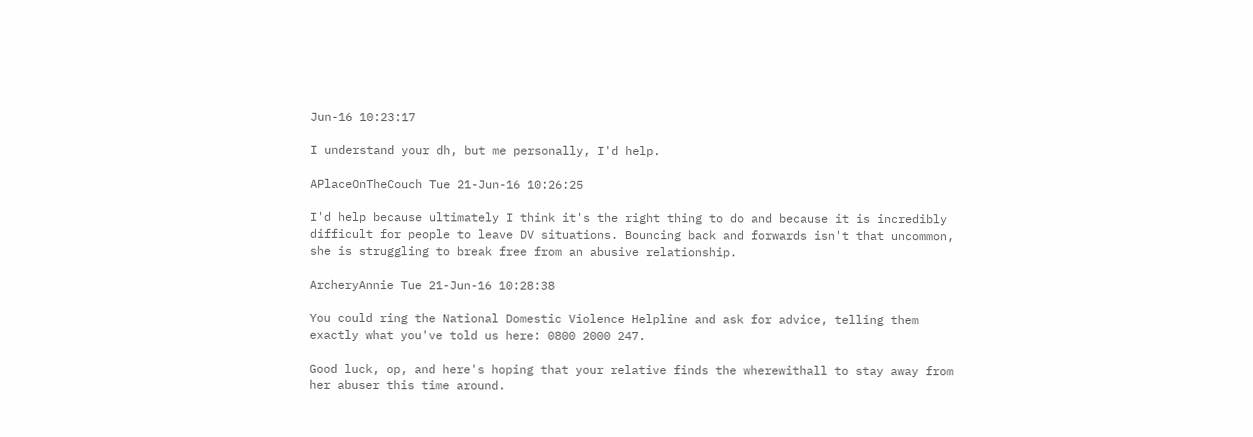Jun-16 10:23:17

I understand your dh, but me personally, I'd help.

APlaceOnTheCouch Tue 21-Jun-16 10:26:25

I'd help because ultimately I think it's the right thing to do and because it is incredibly difficult for people to leave DV situations. Bouncing back and forwards isn't that uncommon, she is struggling to break free from an abusive relationship.

ArcheryAnnie Tue 21-Jun-16 10:28:38

You could ring the National Domestic Violence Helpline and ask for advice, telling them exactly what you've told us here: 0800 2000 247.

Good luck, op, and here's hoping that your relative finds the wherewithall to stay away from her abuser this time around.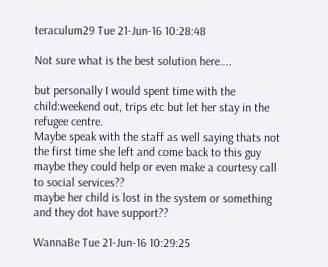teraculum29 Tue 21-Jun-16 10:28:48

Not sure what is the best solution here....

but personally I would spent time with the child:weekend out, trips etc but let her stay in the refugee centre.
Maybe speak with the staff as well saying thats not the first time she left and come back to this guy maybe they could help or even make a courtesy call to social services??
maybe her child is lost in the system or something and they dot have support??

WannaBe Tue 21-Jun-16 10:29:25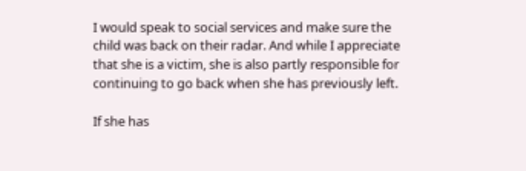I would speak to social services and make sure the child was back on their radar. And while I appreciate that she is a victim, she is also partly responsible for continuing to go back when she has previously left.

If she has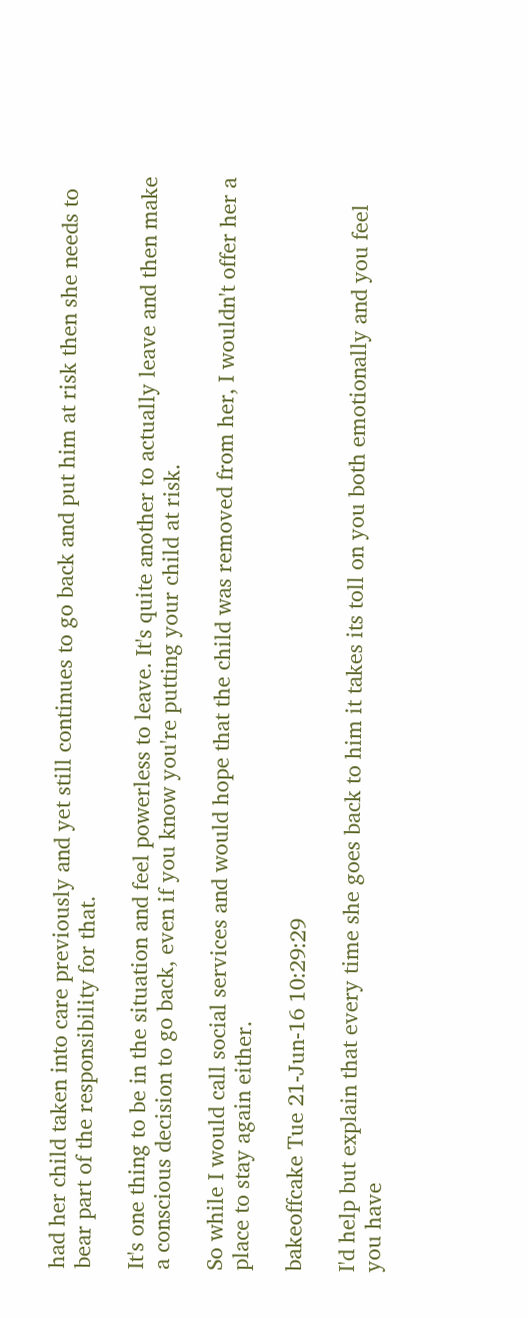had her child taken into care previously and yet still continues to go back and put him at risk then she needs to bear part of the responsibility for that.

It's one thing to be in the situation and feel powerless to leave. It's quite another to actually leave and then make a conscious decision to go back, even if you know you're putting your child at risk.

So while I would call social services and would hope that the child was removed from her, I wouldn't offer her a place to stay again either.

bakeoffcake Tue 21-Jun-16 10:29:29

I'd help but explain that every time she goes back to him it takes its toll on you both emotionally and you feel you have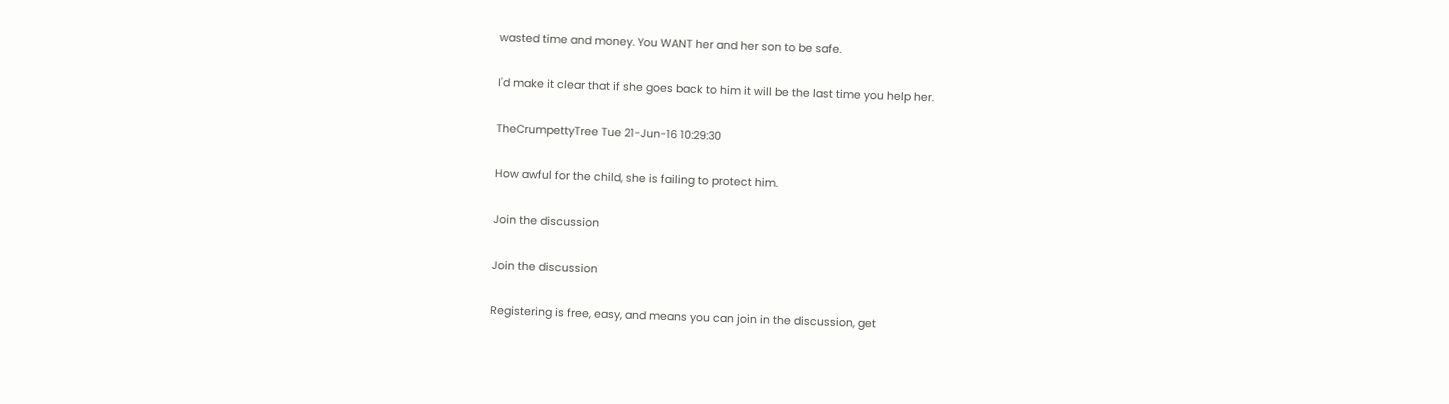wasted time and money. You WANT her and her son to be safe.

I'd make it clear that if she goes back to him it will be the last time you help her.

TheCrumpettyTree Tue 21-Jun-16 10:29:30

How awful for the child, she is failing to protect him.

Join the discussion

Join the discussion

Registering is free, easy, and means you can join in the discussion, get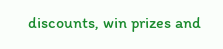discounts, win prizes and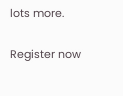lots more.

Register now